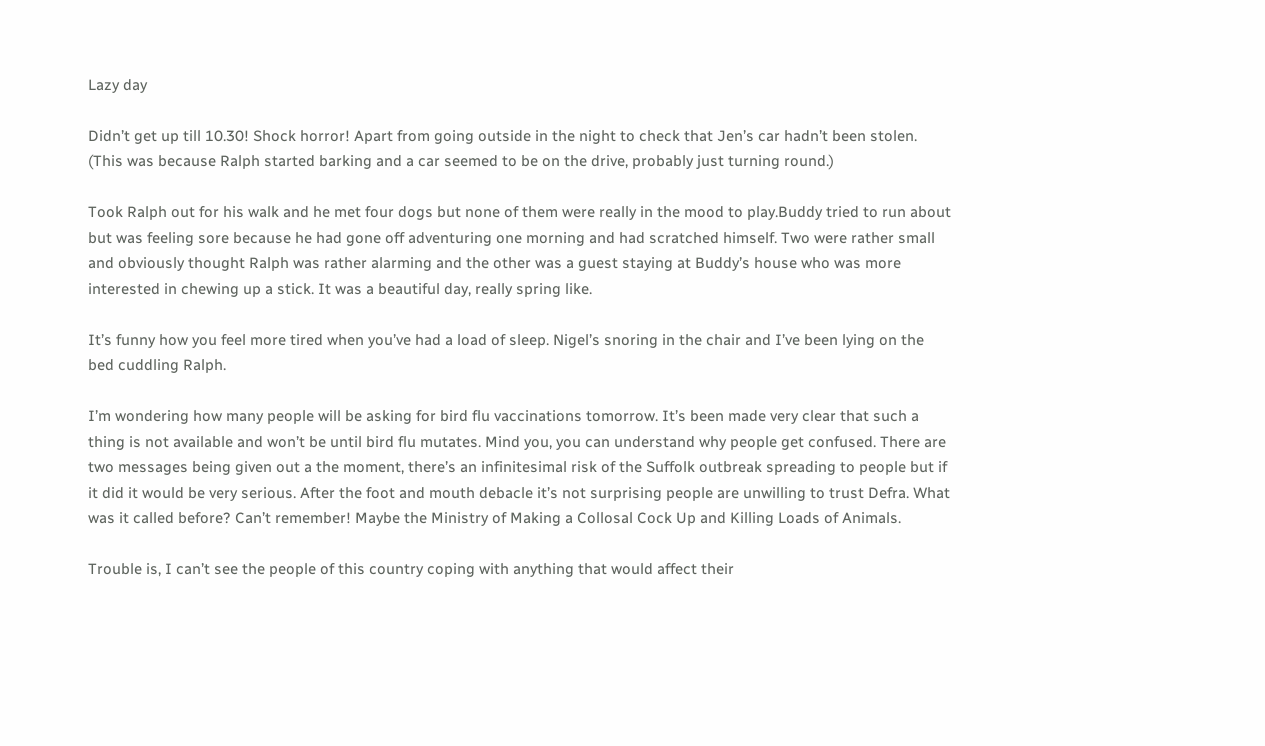Lazy day

Didn’t get up till 10.30! Shock horror! Apart from going outside in the night to check that Jen’s car hadn’t been stolen. (This was because Ralph started barking and a car seemed to be on the drive, probably just turning round.)

Took Ralph out for his walk and he met four dogs but none of them were really in the mood to play.Buddy tried to run about but was feeling sore because he had gone off adventuring one morning and had scratched himself. Two were rather small and obviously thought Ralph was rather alarming and the other was a guest staying at Buddy’s house who was more interested in chewing up a stick. It was a beautiful day, really spring like.

It’s funny how you feel more tired when you’ve had a load of sleep. Nigel’s snoring in the chair and I’ve been lying on the bed cuddling Ralph.

I’m wondering how many people will be asking for bird flu vaccinations tomorrow. It’s been made very clear that such a thing is not available and won’t be until bird flu mutates. Mind you, you can understand why people get confused. There are two messages being given out a the moment, there’s an infinitesimal risk of the Suffolk outbreak spreading to people but if it did it would be very serious. After the foot and mouth debacle it’s not surprising people are unwilling to trust Defra. What was it called before? Can’t remember! Maybe the Ministry of Making a Collosal Cock Up and Killing Loads of Animals.

Trouble is, I can’t see the people of this country coping with anything that would affect their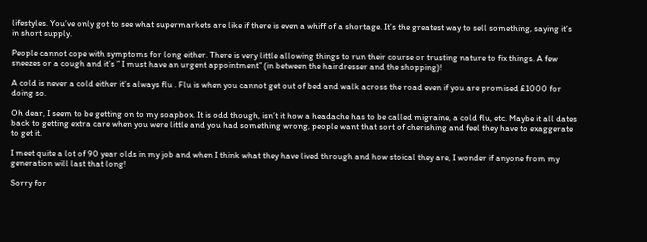lifestyles. You’ve only got to see what supermarkets are like if there is even a whiff of a shortage. It’s the greatest way to sell something, saying it’s in short supply.

People cannot cope with symptoms for long either. There is very little allowing things to run their course or trusting nature to fix things. A few sneezes or a cough and it’s ” I must have an urgent appointment” (in between the hairdresser and the shopping)!

A cold is never a cold either it’s always flu . Flu is when you cannot get out of bed and walk across the road even if you are promised £1000 for doing so.

Oh dear, I seem to be getting on to my soapbox. It is odd though, isn’t it how a headache has to be called migraine, a cold flu, etc. Maybe it all dates back to getting extra care when you were little and you had something wrong, people want that sort of cherishing and feel they have to exaggerate to get it.

I meet quite a lot of 90 year olds in my job and when I think what they have lived through and how stoical they are, I wonder if anyone from my generation will last that long!

Sorry for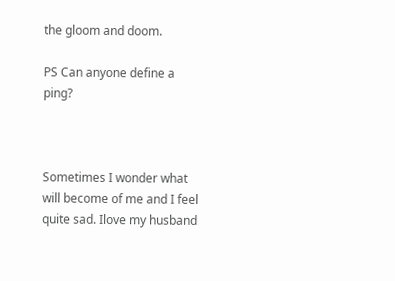the gloom and doom.

PS Can anyone define a ping?



Sometimes I wonder what will become of me and I feel quite sad. Ilove my husband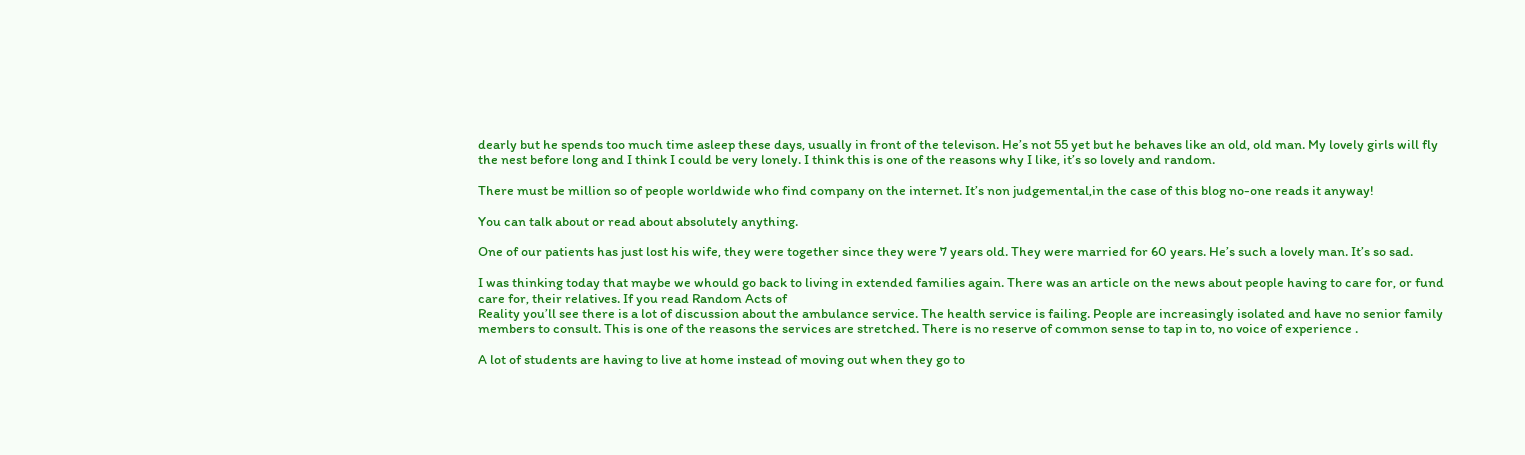dearly but he spends too much time asleep these days, usually in front of the televison. He’s not 55 yet but he behaves like an old, old man. My lovely girls will fly the nest before long and I think I could be very lonely. I think this is one of the reasons why I like, it’s so lovely and random.

There must be million so of people worldwide who find company on the internet. It’s non judgemental,in the case of this blog no-one reads it anyway!

You can talk about or read about absolutely anything.

One of our patients has just lost his wife, they were together since they were 7 years old. They were married for 60 years. He’s such a lovely man. It’s so sad.

I was thinking today that maybe we whould go back to living in extended families again. There was an article on the news about people having to care for, or fund care for, their relatives. If you read Random Acts of
Reality you’ll see there is a lot of discussion about the ambulance service. The health service is failing. People are increasingly isolated and have no senior family members to consult. This is one of the reasons the services are stretched. There is no reserve of common sense to tap in to, no voice of experience .

A lot of students are having to live at home instead of moving out when they go to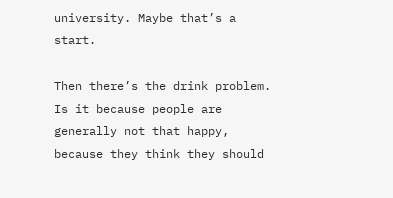university. Maybe that’s a start.

Then there’s the drink problem. Is it because people are generally not that happy, because they think they should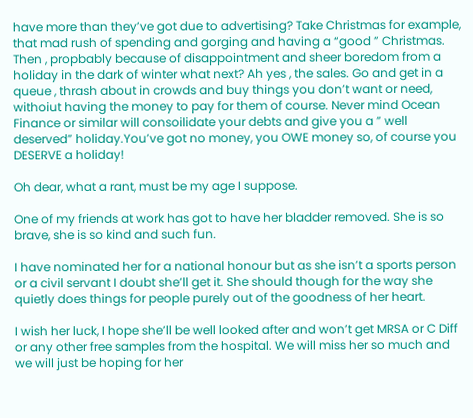have more than they’ve got due to advertising? Take Christmas for example, that mad rush of spending and gorging and having a “good ” Christmas. Then , propbably because of disappointment and sheer boredom from a holiday in the dark of winter what next? Ah yes , the sales. Go and get in a queue , thrash about in crowds and buy things you don’t want or need, withoiut having the money to pay for them of course. Never mind Ocean Finance or similar will consoilidate your debts and give you a ” well deserved” holiday.You’ve got no money, you OWE money so, of course you DESERVE a holiday!

Oh dear, what a rant, must be my age I suppose.

One of my friends at work has got to have her bladder removed. She is so brave, she is so kind and such fun.

I have nominated her for a national honour but as she isn’t a sports person or a civil servant I doubt she’ll get it. She should though for the way she quietly does things for people purely out of the goodness of her heart.

I wish her luck, I hope she’ll be well looked after and won’t get MRSA or C Diff or any other free samples from the hospital. We will miss her so much and we will just be hoping for her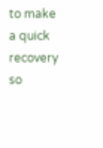to make a quick recovery so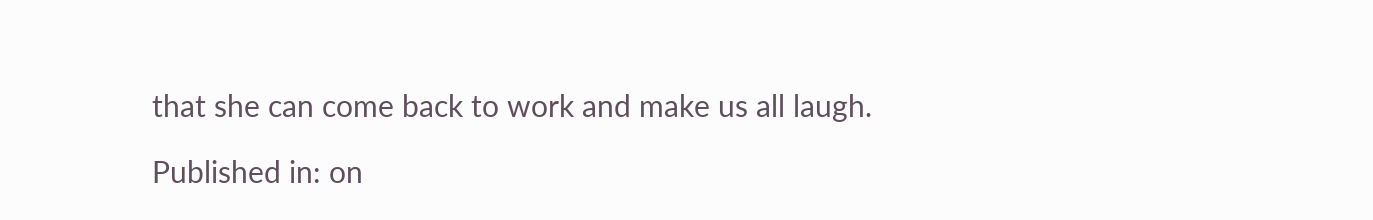that she can come back to work and make us all laugh.

Published in: on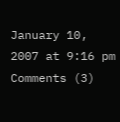January 10, 2007 at 9:16 pm  Comments (3)